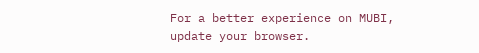For a better experience on MUBI, update your browser.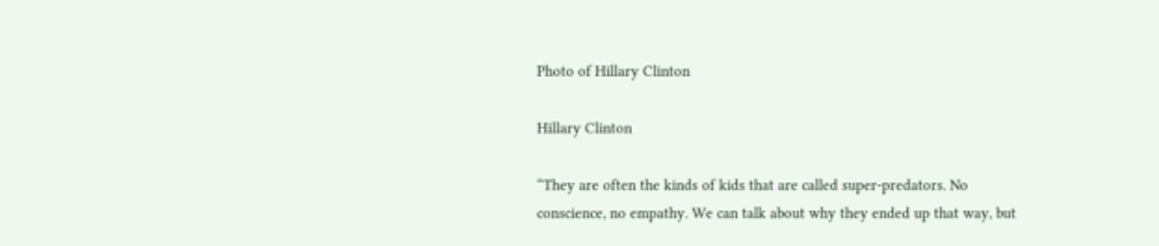Photo of Hillary Clinton

Hillary Clinton

“They are often the kinds of kids that are called super-predators. No conscience, no empathy. We can talk about why they ended up that way, but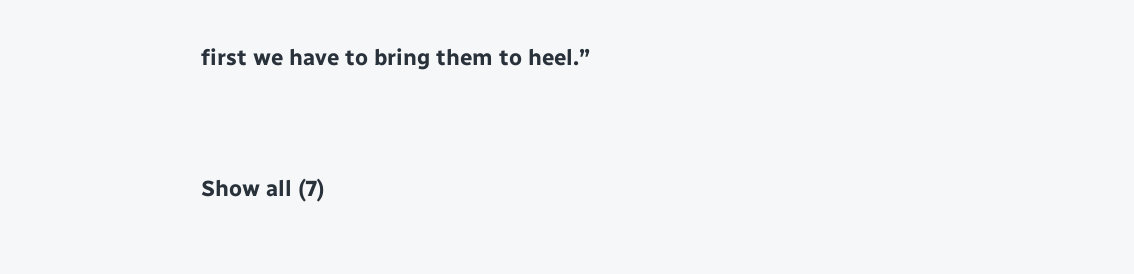first we have to bring them to heel.”


Show all (7)